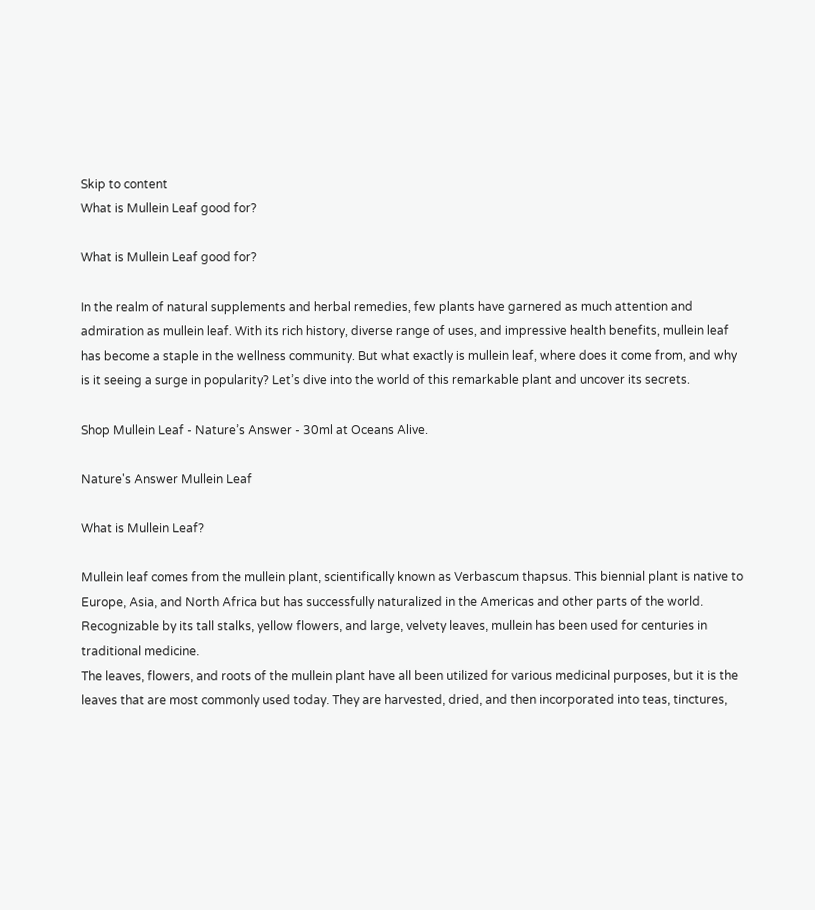Skip to content
What is Mullein Leaf good for?

What is Mullein Leaf good for?

In the realm of natural supplements and herbal remedies, few plants have garnered as much attention and admiration as mullein leaf. With its rich history, diverse range of uses, and impressive health benefits, mullein leaf has become a staple in the wellness community. But what exactly is mullein leaf, where does it come from, and why is it seeing a surge in popularity? Let’s dive into the world of this remarkable plant and uncover its secrets.

Shop Mullein Leaf - Nature’s Answer - 30ml at Oceans Alive.

Nature's Answer Mullein Leaf

What is Mullein Leaf?

Mullein leaf comes from the mullein plant, scientifically known as Verbascum thapsus. This biennial plant is native to Europe, Asia, and North Africa but has successfully naturalized in the Americas and other parts of the world. Recognizable by its tall stalks, yellow flowers, and large, velvety leaves, mullein has been used for centuries in traditional medicine.
The leaves, flowers, and roots of the mullein plant have all been utilized for various medicinal purposes, but it is the leaves that are most commonly used today. They are harvested, dried, and then incorporated into teas, tinctures,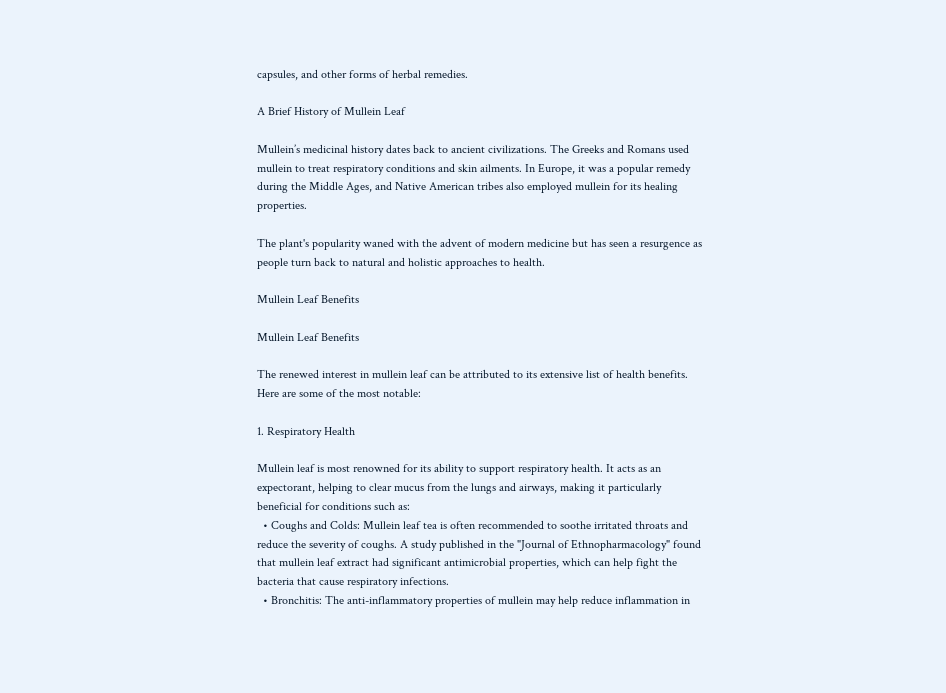capsules, and other forms of herbal remedies.

A Brief History of Mullein Leaf

Mullein’s medicinal history dates back to ancient civilizations. The Greeks and Romans used mullein to treat respiratory conditions and skin ailments. In Europe, it was a popular remedy during the Middle Ages, and Native American tribes also employed mullein for its healing properties.

The plant's popularity waned with the advent of modern medicine but has seen a resurgence as people turn back to natural and holistic approaches to health.

Mullein Leaf Benefits

Mullein Leaf Benefits

The renewed interest in mullein leaf can be attributed to its extensive list of health benefits. Here are some of the most notable:

1. Respiratory Health

Mullein leaf is most renowned for its ability to support respiratory health. It acts as an expectorant, helping to clear mucus from the lungs and airways, making it particularly beneficial for conditions such as:
  • Coughs and Colds: Mullein leaf tea is often recommended to soothe irritated throats and reduce the severity of coughs. A study published in the "Journal of Ethnopharmacology" found that mullein leaf extract had significant antimicrobial properties, which can help fight the bacteria that cause respiratory infections.
  • Bronchitis: The anti-inflammatory properties of mullein may help reduce inflammation in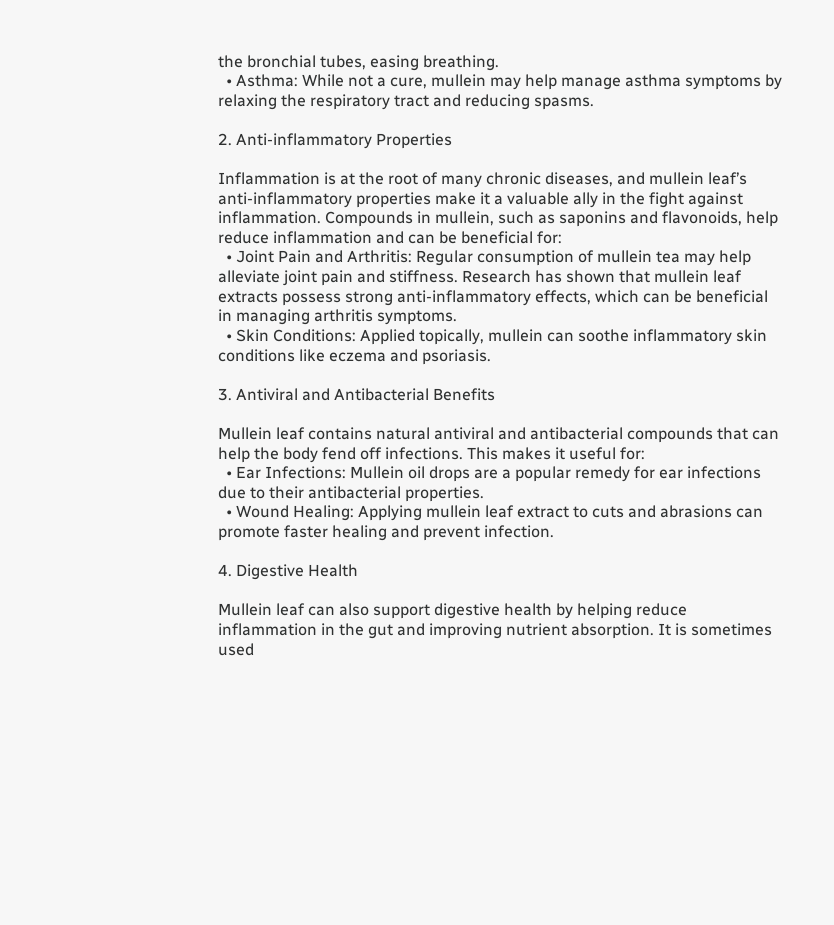the bronchial tubes, easing breathing.
  • Asthma: While not a cure, mullein may help manage asthma symptoms by relaxing the respiratory tract and reducing spasms.

2. Anti-inflammatory Properties

Inflammation is at the root of many chronic diseases, and mullein leaf’s anti-inflammatory properties make it a valuable ally in the fight against inflammation. Compounds in mullein, such as saponins and flavonoids, help reduce inflammation and can be beneficial for:
  • Joint Pain and Arthritis: Regular consumption of mullein tea may help alleviate joint pain and stiffness. Research has shown that mullein leaf extracts possess strong anti-inflammatory effects, which can be beneficial in managing arthritis symptoms.
  • Skin Conditions: Applied topically, mullein can soothe inflammatory skin conditions like eczema and psoriasis.

3. Antiviral and Antibacterial Benefits

Mullein leaf contains natural antiviral and antibacterial compounds that can help the body fend off infections. This makes it useful for:
  • Ear Infections: Mullein oil drops are a popular remedy for ear infections due to their antibacterial properties.
  • Wound Healing: Applying mullein leaf extract to cuts and abrasions can promote faster healing and prevent infection.

4. Digestive Health

Mullein leaf can also support digestive health by helping reduce inflammation in the gut and improving nutrient absorption. It is sometimes used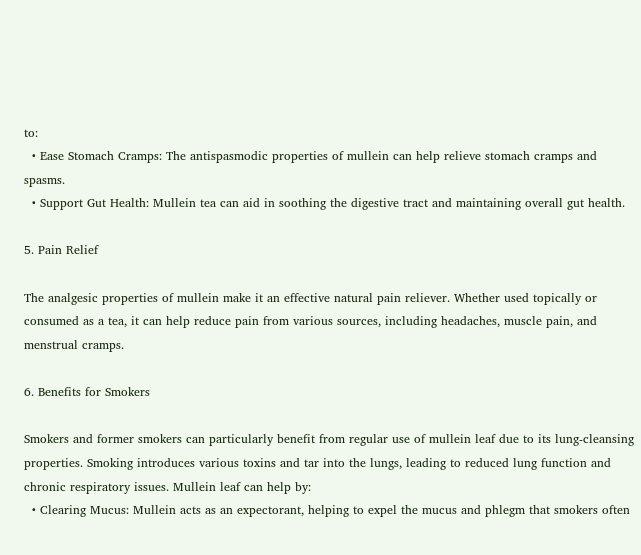to:
  • Ease Stomach Cramps: The antispasmodic properties of mullein can help relieve stomach cramps and spasms.
  • Support Gut Health: Mullein tea can aid in soothing the digestive tract and maintaining overall gut health.

5. Pain Relief

The analgesic properties of mullein make it an effective natural pain reliever. Whether used topically or consumed as a tea, it can help reduce pain from various sources, including headaches, muscle pain, and menstrual cramps.

6. Benefits for Smokers

Smokers and former smokers can particularly benefit from regular use of mullein leaf due to its lung-cleansing properties. Smoking introduces various toxins and tar into the lungs, leading to reduced lung function and chronic respiratory issues. Mullein leaf can help by:
  • Clearing Mucus: Mullein acts as an expectorant, helping to expel the mucus and phlegm that smokers often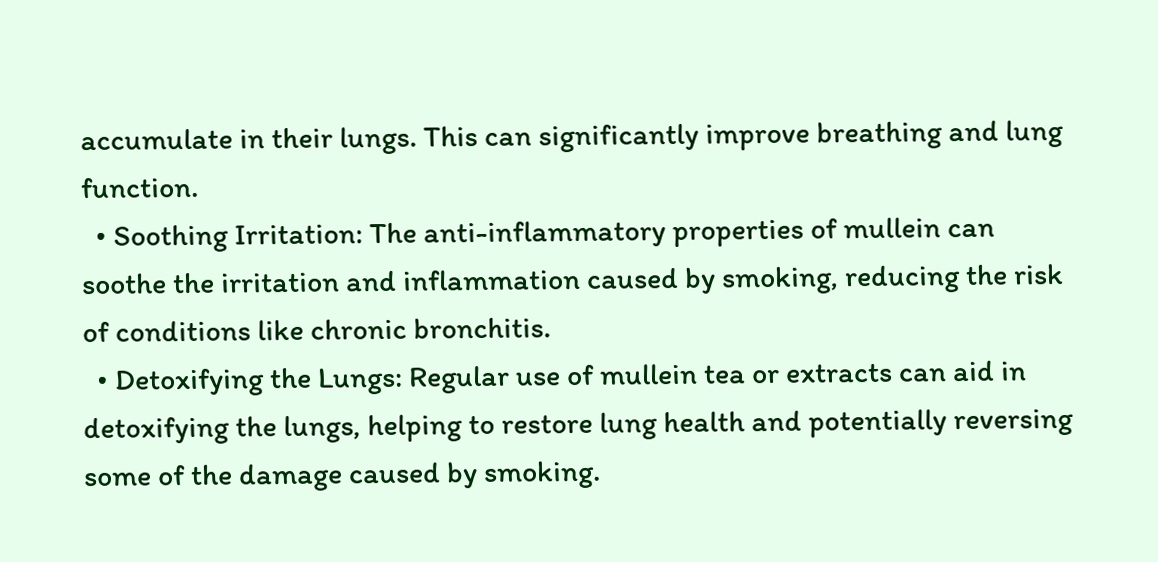accumulate in their lungs. This can significantly improve breathing and lung function.
  • Soothing Irritation: The anti-inflammatory properties of mullein can soothe the irritation and inflammation caused by smoking, reducing the risk of conditions like chronic bronchitis.
  • Detoxifying the Lungs: Regular use of mullein tea or extracts can aid in detoxifying the lungs, helping to restore lung health and potentially reversing some of the damage caused by smoking.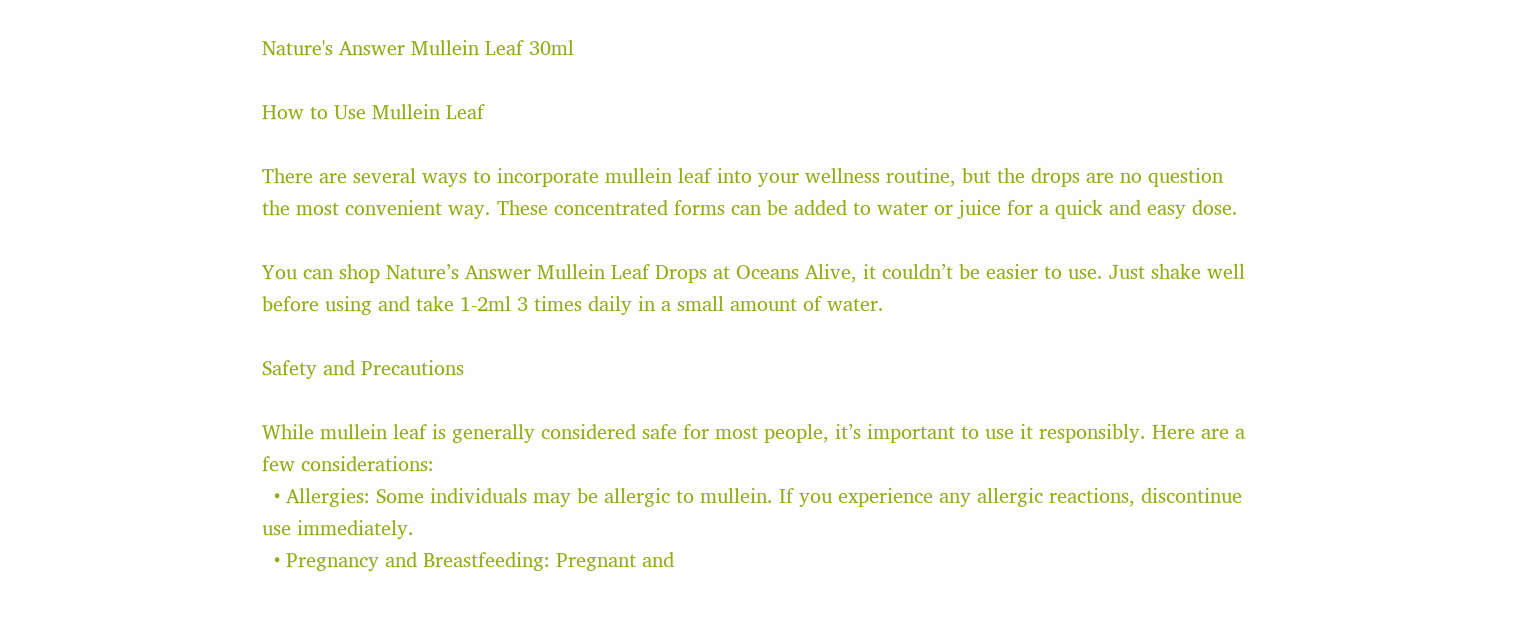Nature's Answer Mullein Leaf 30ml

How to Use Mullein Leaf

There are several ways to incorporate mullein leaf into your wellness routine, but the drops are no question the most convenient way. These concentrated forms can be added to water or juice for a quick and easy dose.

You can shop Nature’s Answer Mullein Leaf Drops at Oceans Alive, it couldn’t be easier to use. Just shake well before using and take 1-2ml 3 times daily in a small amount of water.

Safety and Precautions

While mullein leaf is generally considered safe for most people, it’s important to use it responsibly. Here are a few considerations:
  • Allergies: Some individuals may be allergic to mullein. If you experience any allergic reactions, discontinue use immediately.
  • Pregnancy and Breastfeeding: Pregnant and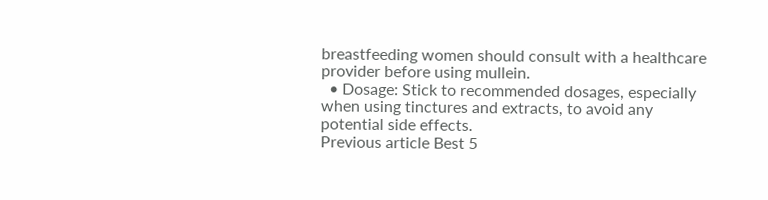breastfeeding women should consult with a healthcare provider before using mullein.
  • Dosage: Stick to recommended dosages, especially when using tinctures and extracts, to avoid any potential side effects.
Previous article Best 5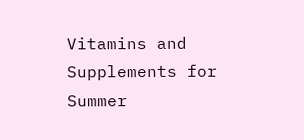Vitamins and Supplements for Summer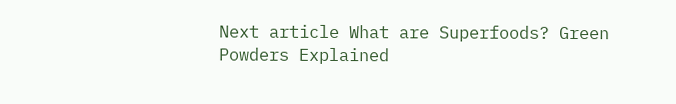Next article What are Superfoods? Green Powders Explained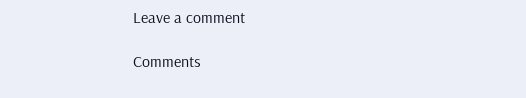Leave a comment

Comments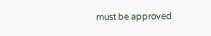must be approved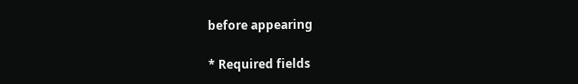before appearing

* Required fields